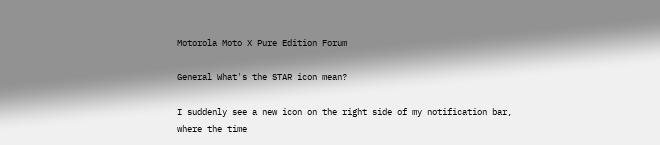Motorola Moto X Pure Edition Forum

General What's the STAR icon mean?

I suddenly see a new icon on the right side of my notification bar, where the time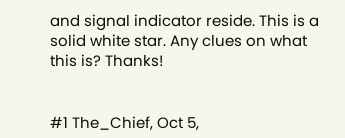and signal indicator reside. This is a solid white star. Any clues on what this is? Thanks!


#1 The_Chief, Oct 5,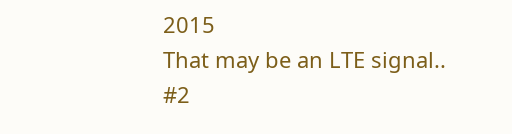2015
That may be an LTE signal..
#2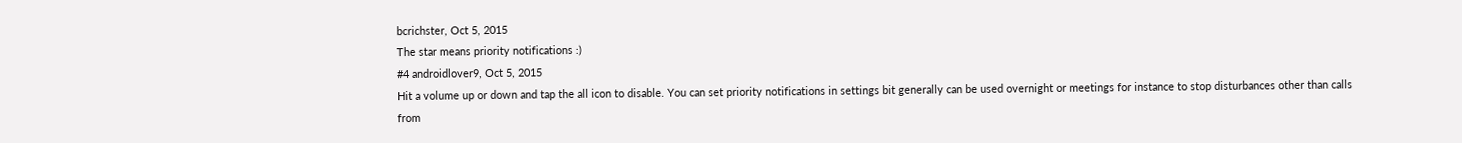bcrichster, Oct 5, 2015
The star means priority notifications :)
#4 androidlover9, Oct 5, 2015
Hit a volume up or down and tap the all icon to disable. You can set priority notifications in settings bit generally can be used overnight or meetings for instance to stop disturbances other than calls from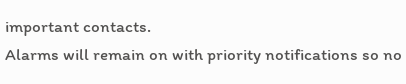important contacts.
Alarms will remain on with priority notifications so no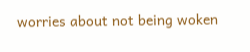worries about not being woken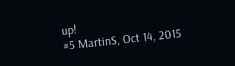up!
#5 MartinS, Oct 14, 2015